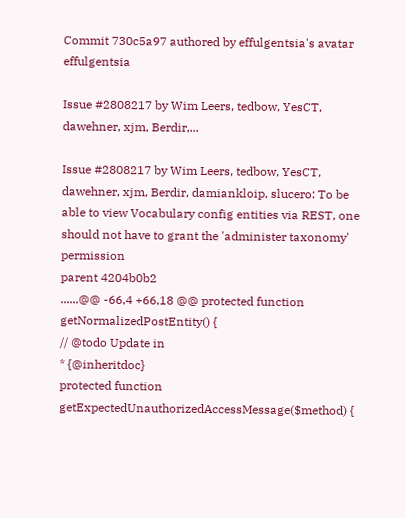Commit 730c5a97 authored by effulgentsia's avatar effulgentsia

Issue #2808217 by Wim Leers, tedbow, YesCT, dawehner, xjm, Berdir,...

Issue #2808217 by Wim Leers, tedbow, YesCT, dawehner, xjm, Berdir, damiankloip, slucero: To be able to view Vocabulary config entities via REST, one should not have to grant the 'administer taxonomy' permission
parent 4204b0b2
......@@ -66,4 +66,18 @@ protected function getNormalizedPostEntity() {
// @todo Update in
* {@inheritdoc}
protected function getExpectedUnauthorizedAccessMessage($method) {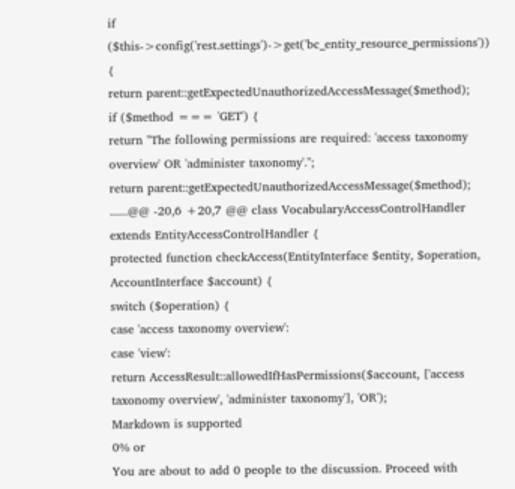if ($this->config('rest.settings')->get('bc_entity_resource_permissions')) {
return parent::getExpectedUnauthorizedAccessMessage($method);
if ($method === 'GET') {
return "The following permissions are required: 'access taxonomy overview' OR 'administer taxonomy'.";
return parent::getExpectedUnauthorizedAccessMessage($method);
......@@ -20,6 +20,7 @@ class VocabularyAccessControlHandler extends EntityAccessControlHandler {
protected function checkAccess(EntityInterface $entity, $operation, AccountInterface $account) {
switch ($operation) {
case 'access taxonomy overview':
case 'view':
return AccessResult::allowedIfHasPermissions($account, ['access taxonomy overview', 'administer taxonomy'], 'OR');
Markdown is supported
0% or
You are about to add 0 people to the discussion. Proceed with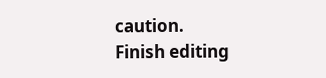caution.
Finish editing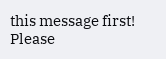this message first!
Please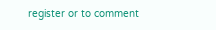register or to comment